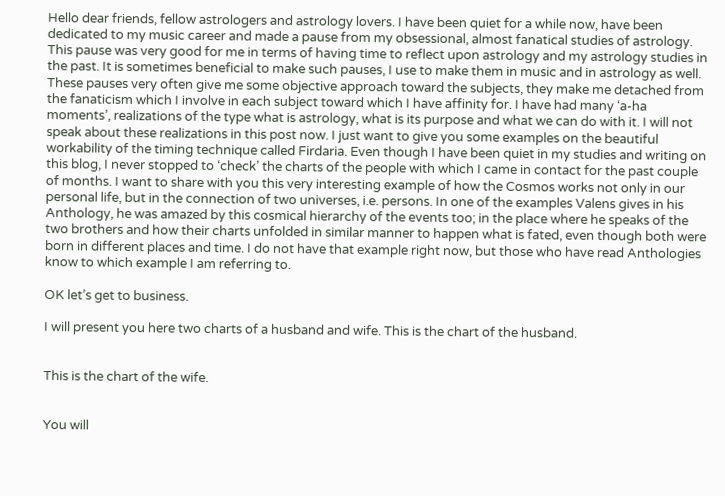Hello dear friends, fellow astrologers and astrology lovers. I have been quiet for a while now, have been dedicated to my music career and made a pause from my obsessional, almost fanatical studies of astrology. This pause was very good for me in terms of having time to reflect upon astrology and my astrology studies in the past. It is sometimes beneficial to make such pauses, I use to make them in music and in astrology as well. These pauses very often give me some objective approach toward the subjects, they make me detached from the fanaticism which I involve in each subject toward which I have affinity for. I have had many ‘a-ha moments’, realizations of the type what is astrology, what is its purpose and what we can do with it. I will not speak about these realizations in this post now. I just want to give you some examples on the beautiful workability of the timing technique called Firdaria. Even though I have been quiet in my studies and writing on this blog, I never stopped to ‘check’ the charts of the people with which I came in contact for the past couple of months. I want to share with you this very interesting example of how the Cosmos works not only in our personal life, but in the connection of two universes, i.e. persons. In one of the examples Valens gives in his Anthology, he was amazed by this cosmical hierarchy of the events too; in the place where he speaks of the two brothers and how their charts unfolded in similar manner to happen what is fated, even though both were born in different places and time. I do not have that example right now, but those who have read Anthologies know to which example I am referring to.

OK let’s get to business.

I will present you here two charts of a husband and wife. This is the chart of the husband.


This is the chart of the wife.


You will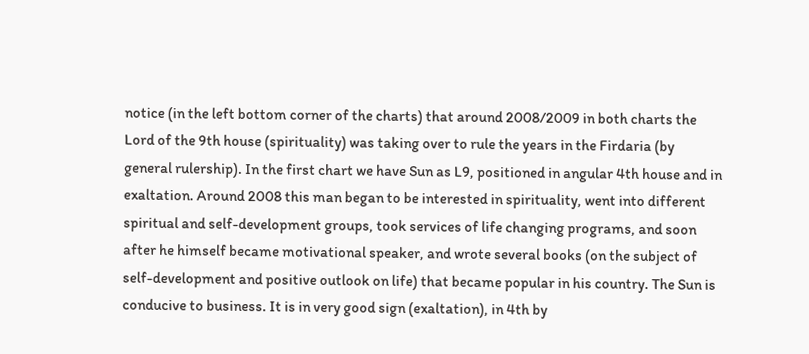notice (in the left bottom corner of the charts) that around 2008/2009 in both charts the Lord of the 9th house (spirituality) was taking over to rule the years in the Firdaria (by general rulership). In the first chart we have Sun as L9, positioned in angular 4th house and in exaltation. Around 2008 this man began to be interested in spirituality, went into different spiritual and self-development groups, took services of life changing programs, and soon after he himself became motivational speaker, and wrote several books (on the subject of self-development and positive outlook on life) that became popular in his country. The Sun is conducive to business. It is in very good sign (exaltation), in 4th by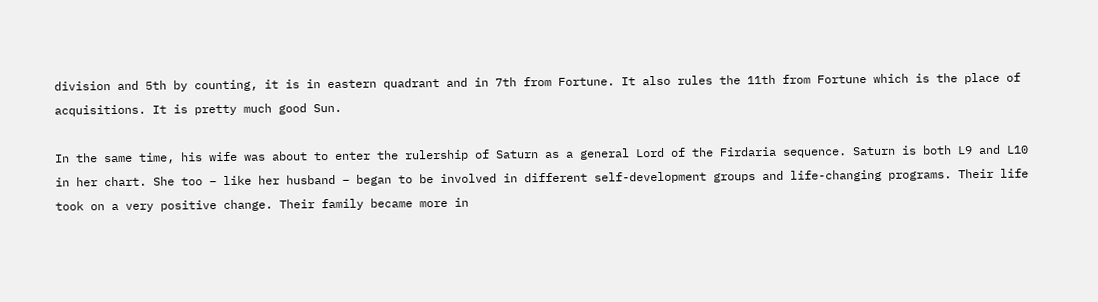division and 5th by counting, it is in eastern quadrant and in 7th from Fortune. It also rules the 11th from Fortune which is the place of acquisitions. It is pretty much good Sun.

In the same time, his wife was about to enter the rulership of Saturn as a general Lord of the Firdaria sequence. Saturn is both L9 and L10 in her chart. She too – like her husband – began to be involved in different self-development groups and life-changing programs. Their life took on a very positive change. Their family became more in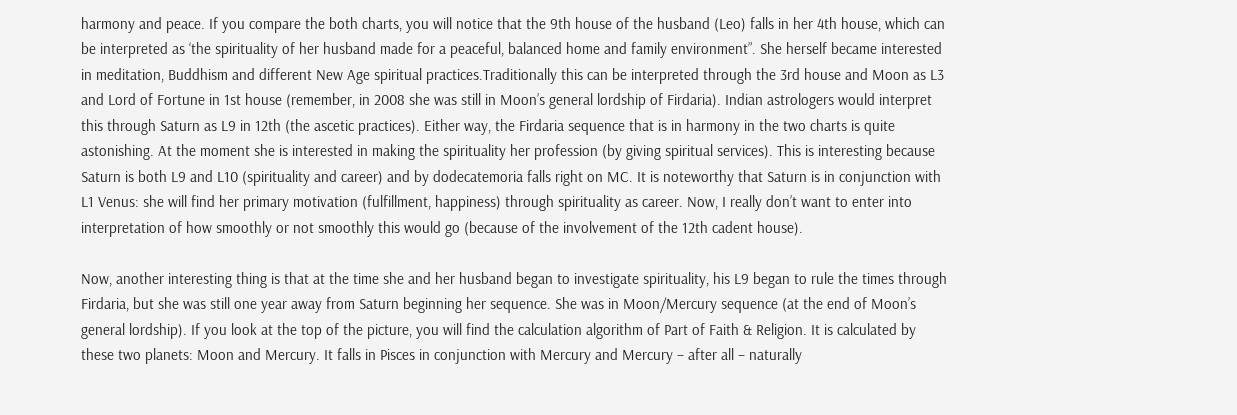harmony and peace. If you compare the both charts, you will notice that the 9th house of the husband (Leo) falls in her 4th house, which can be interpreted as ‘the spirituality of her husband made for a peaceful, balanced home and family environment”. She herself became interested in meditation, Buddhism and different New Age spiritual practices.Traditionally this can be interpreted through the 3rd house and Moon as L3 and Lord of Fortune in 1st house (remember, in 2008 she was still in Moon’s general lordship of Firdaria). Indian astrologers would interpret this through Saturn as L9 in 12th (the ascetic practices). Either way, the Firdaria sequence that is in harmony in the two charts is quite astonishing. At the moment she is interested in making the spirituality her profession (by giving spiritual services). This is interesting because Saturn is both L9 and L10 (spirituality and career) and by dodecatemoria falls right on MC. It is noteworthy that Saturn is in conjunction with L1 Venus: she will find her primary motivation (fulfillment, happiness) through spirituality as career. Now, I really don’t want to enter into interpretation of how smoothly or not smoothly this would go (because of the involvement of the 12th cadent house).

Now, another interesting thing is that at the time she and her husband began to investigate spirituality, his L9 began to rule the times through Firdaria, but she was still one year away from Saturn beginning her sequence. She was in Moon/Mercury sequence (at the end of Moon’s general lordship). If you look at the top of the picture, you will find the calculation algorithm of Part of Faith & Religion. It is calculated by these two planets: Moon and Mercury. It falls in Pisces in conjunction with Mercury and Mercury – after all – naturally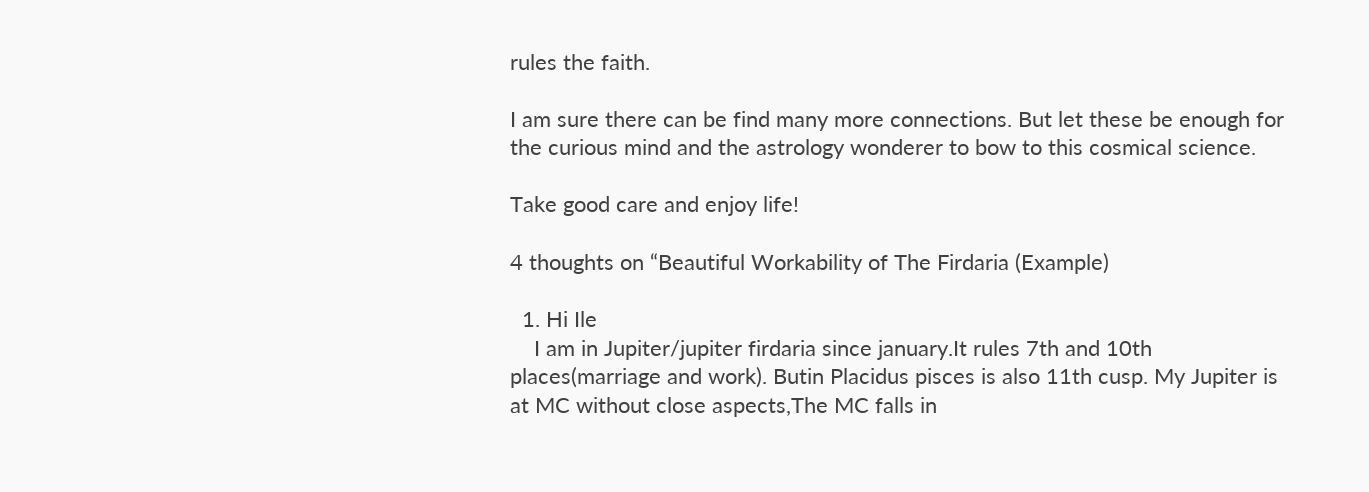rules the faith.

I am sure there can be find many more connections. But let these be enough for the curious mind and the astrology wonderer to bow to this cosmical science.

Take good care and enjoy life!

4 thoughts on “Beautiful Workability of The Firdaria (Example)

  1. Hi Ile
    I am in Jupiter/jupiter firdaria since january.It rules 7th and 10th places(marriage and work). Butin Placidus pisces is also 11th cusp. My Jupiter is at MC without close aspects,The MC falls in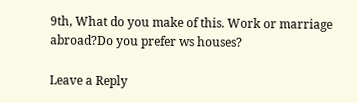9th, What do you make of this. Work or marriage abroad?Do you prefer ws houses?

Leave a Reply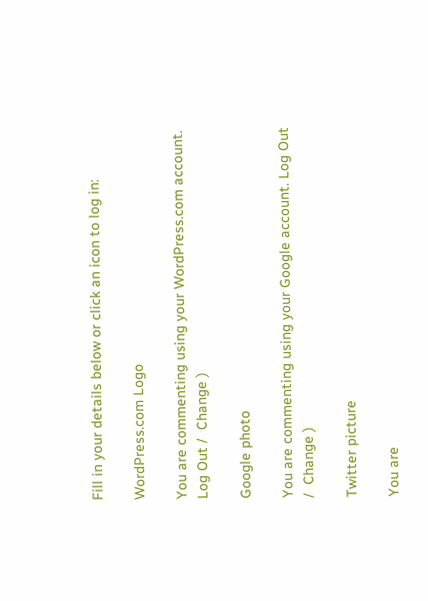Fill in your details below or click an icon to log in:

WordPress.com Logo

You are commenting using your WordPress.com account. Log Out /  Change )

Google photo

You are commenting using your Google account. Log Out /  Change )

Twitter picture

You are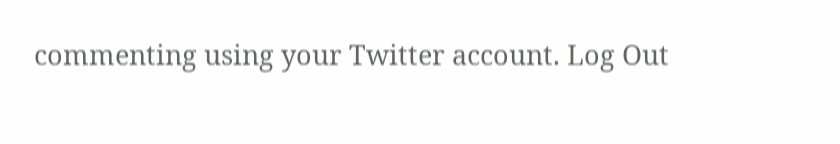commenting using your Twitter account. Log Out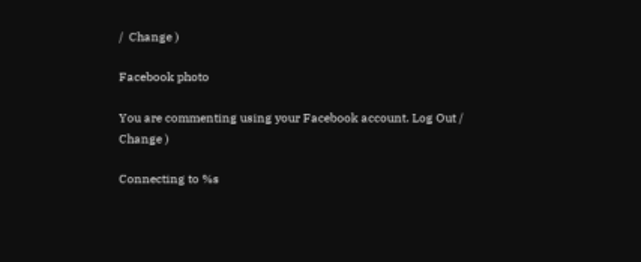/  Change )

Facebook photo

You are commenting using your Facebook account. Log Out /  Change )

Connecting to %s